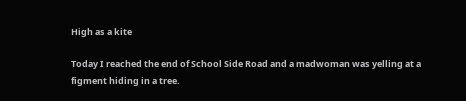High as a kite

Today I reached the end of School Side Road and a madwoman was yelling at a figment hiding in a tree.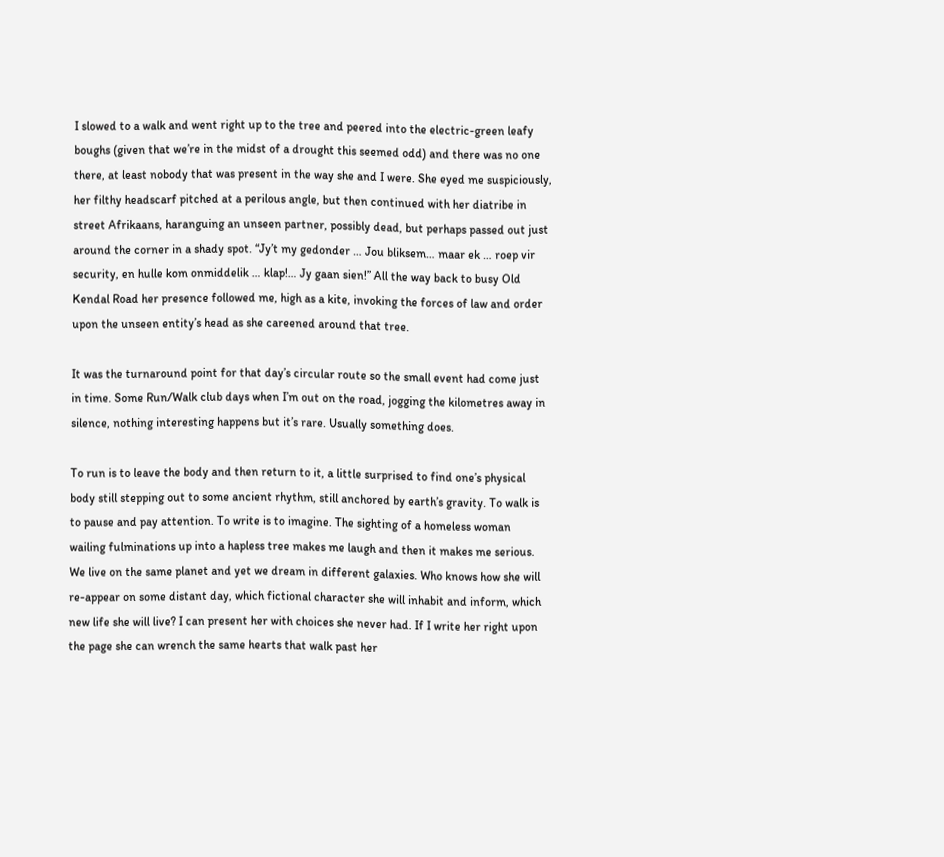I slowed to a walk and went right up to the tree and peered into the electric-green leafy boughs (given that we’re in the midst of a drought this seemed odd) and there was no one there, at least nobody that was present in the way she and I were. She eyed me suspiciously, her filthy headscarf pitched at a perilous angle, but then continued with her diatribe in street Afrikaans, haranguing an unseen partner, possibly dead, but perhaps passed out just around the corner in a shady spot. “Jy’t my gedonder … Jou bliksem… maar ek … roep vir security, en hulle kom onmiddelik … klap!… Jy gaan sien!” All the way back to busy Old Kendal Road her presence followed me, high as a kite, invoking the forces of law and order upon the unseen entity’s head as she careened around that tree.

It was the turnaround point for that day’s circular route so the small event had come just in time. Some Run/Walk club days when I’m out on the road, jogging the kilometres away in silence, nothing interesting happens but it’s rare. Usually something does.

To run is to leave the body and then return to it, a little surprised to find one’s physical body still stepping out to some ancient rhythm, still anchored by earth’s gravity. To walk is to pause and pay attention. To write is to imagine. The sighting of a homeless woman wailing fulminations up into a hapless tree makes me laugh and then it makes me serious. We live on the same planet and yet we dream in different galaxies. Who knows how she will re-appear on some distant day, which fictional character she will inhabit and inform, which new life she will live? I can present her with choices she never had. If I write her right upon the page she can wrench the same hearts that walk past her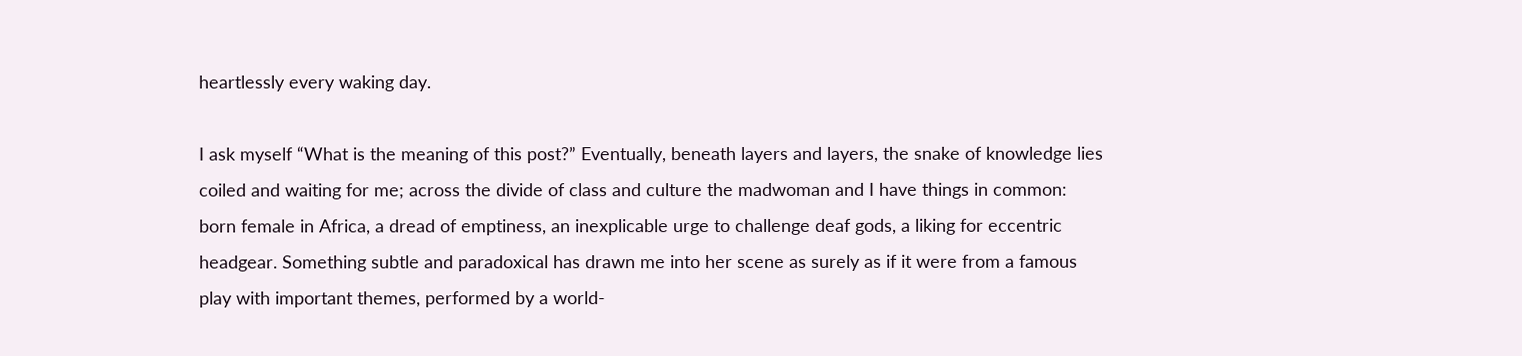heartlessly every waking day.

I ask myself “What is the meaning of this post?” Eventually, beneath layers and layers, the snake of knowledge lies coiled and waiting for me; across the divide of class and culture the madwoman and I have things in common: born female in Africa, a dread of emptiness, an inexplicable urge to challenge deaf gods, a liking for eccentric headgear. Something subtle and paradoxical has drawn me into her scene as surely as if it were from a famous play with important themes, performed by a world-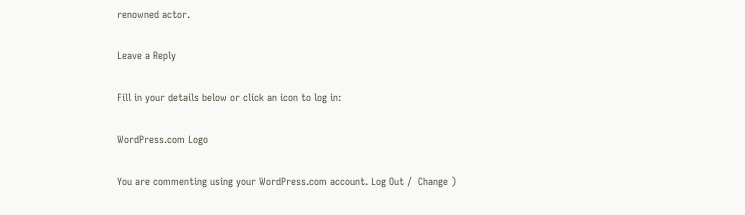renowned actor.

Leave a Reply

Fill in your details below or click an icon to log in:

WordPress.com Logo

You are commenting using your WordPress.com account. Log Out /  Change )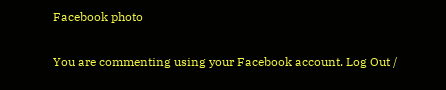Facebook photo

You are commenting using your Facebook account. Log Out /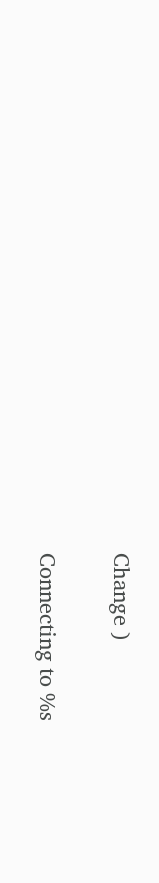Change )

Connecting to %s